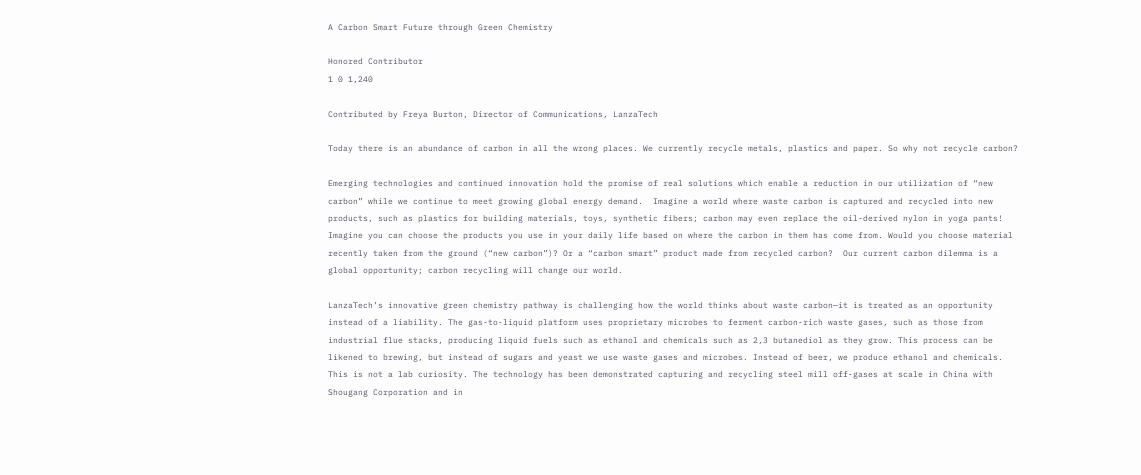A Carbon Smart Future through Green Chemistry

Honored Contributor
1 0 1,240

Contributed by Freya Burton, Director of Communications, LanzaTech

Today there is an abundance of carbon in all the wrong places. We currently recycle metals, plastics and paper. So why not recycle carbon?

Emerging technologies and continued innovation hold the promise of real solutions which enable a reduction in our utilization of “new carbon” while we continue to meet growing global energy demand.  Imagine a world where waste carbon is captured and recycled into new products, such as plastics for building materials, toys, synthetic fibers; carbon may even replace the oil-derived nylon in yoga pants! Imagine you can choose the products you use in your daily life based on where the carbon in them has come from. Would you choose material recently taken from the ground (“new carbon”)? Or a “carbon smart” product made from recycled carbon?  Our current carbon dilemma is a global opportunity; carbon recycling will change our world.

LanzaTech’s innovative green chemistry pathway is challenging how the world thinks about waste carbon—it is treated as an opportunity instead of a liability. The gas-to-liquid platform uses proprietary microbes to ferment carbon-rich waste gases, such as those from industrial flue stacks, producing liquid fuels such as ethanol and chemicals such as 2,3 butanediol as they grow. This process can be likened to brewing, but instead of sugars and yeast we use waste gases and microbes. Instead of beer, we produce ethanol and chemicals. This is not a lab curiosity. The technology has been demonstrated capturing and recycling steel mill off-gases at scale in China with Shougang Corporation and in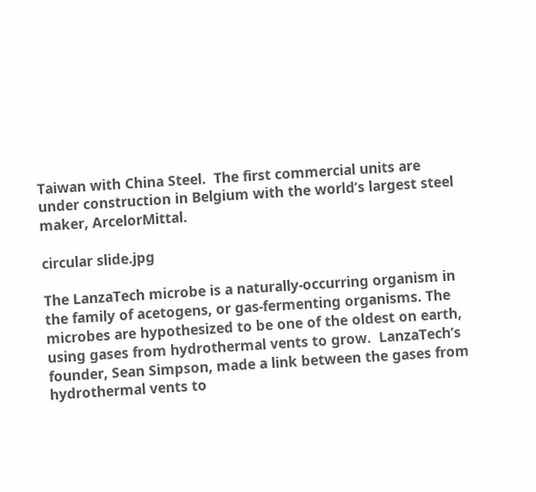Taiwan with China Steel.  The first commercial units are under construction in Belgium with the world’s largest steel maker, ArcelorMittal.

circular slide.jpg

The LanzaTech microbe is a naturally-occurring organism in the family of acetogens, or gas-fermenting organisms. The microbes are hypothesized to be one of the oldest on earth, using gases from hydrothermal vents to grow.  LanzaTech’s founder, Sean Simpson, made a link between the gases from hydrothermal vents to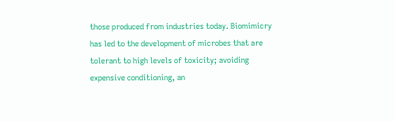those produced from industries today. Biomimicry has led to the development of microbes that are tolerant to high levels of toxicity; avoiding expensive conditioning, an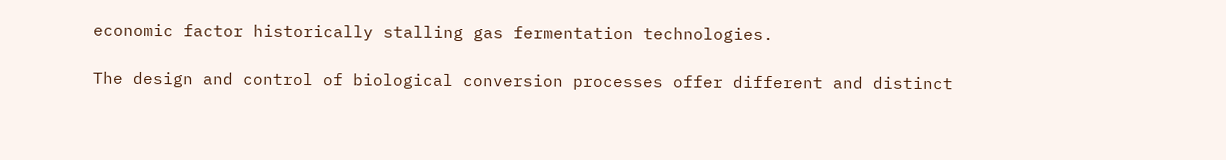economic factor historically stalling gas fermentation technologies.

The design and control of biological conversion processes offer different and distinct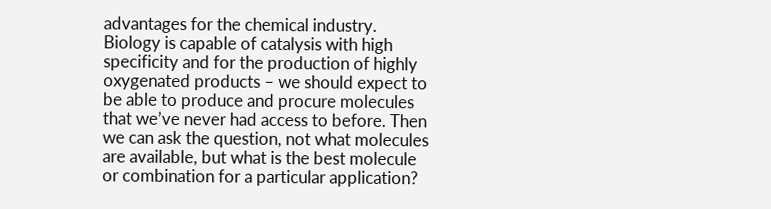advantages for the chemical industry. Biology is capable of catalysis with high specificity and for the production of highly oxygenated products – we should expect to be able to produce and procure molecules that we’ve never had access to before. Then we can ask the question, not what molecules are available, but what is the best molecule or combination for a particular application?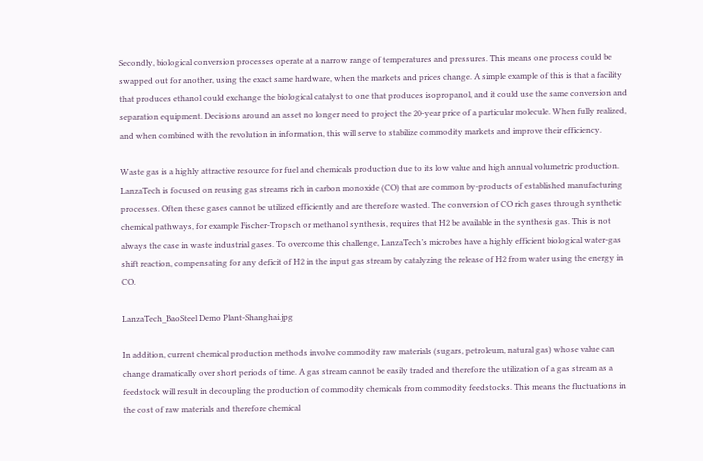Secondly, biological conversion processes operate at a narrow range of temperatures and pressures. This means one process could be swapped out for another, using the exact same hardware, when the markets and prices change. A simple example of this is that a facility that produces ethanol could exchange the biological catalyst to one that produces isopropanol, and it could use the same conversion and separation equipment. Decisions around an asset no longer need to project the 20-year price of a particular molecule. When fully realized, and when combined with the revolution in information, this will serve to stabilize commodity markets and improve their efficiency.

Waste gas is a highly attractive resource for fuel and chemicals production due to its low value and high annual volumetric production. LanzaTech is focused on reusing gas streams rich in carbon monoxide (CO) that are common by-products of established manufacturing processes. Often these gases cannot be utilized efficiently and are therefore wasted. The conversion of CO rich gases through synthetic chemical pathways, for example Fischer-Tropsch or methanol synthesis, requires that H2 be available in the synthesis gas. This is not always the case in waste industrial gases. To overcome this challenge, LanzaTech’s microbes have a highly efficient biological water-gas shift reaction, compensating for any deficit of H2 in the input gas stream by catalyzing the release of H2 from water using the energy in CO.

LanzaTech_BaoSteel Demo Plant-Shanghai.jpg

In addition, current chemical production methods involve commodity raw materials (sugars, petroleum, natural gas) whose value can change dramatically over short periods of time. A gas stream cannot be easily traded and therefore the utilization of a gas stream as a feedstock will result in decoupling the production of commodity chemicals from commodity feedstocks. This means the fluctuations in the cost of raw materials and therefore chemical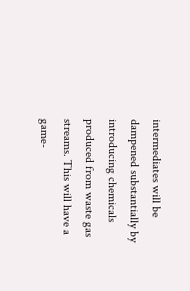intermediates will be dampened substantially by introducing chemicals produced from waste gas streams. This will have a game-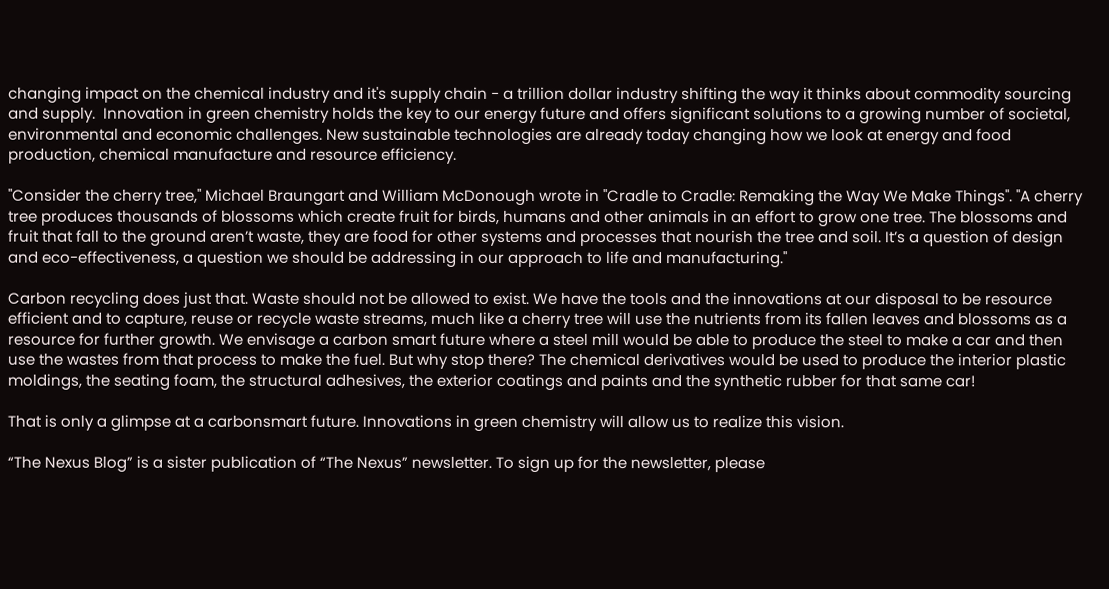changing impact on the chemical industry and it's supply chain - a trillion dollar industry shifting the way it thinks about commodity sourcing and supply.  Innovation in green chemistry holds the key to our energy future and offers significant solutions to a growing number of societal, environmental and economic challenges. New sustainable technologies are already today changing how we look at energy and food production, chemical manufacture and resource efficiency.

"Consider the cherry tree," Michael Braungart and William McDonough wrote in "Cradle to Cradle: Remaking the Way We Make Things". "A cherry tree produces thousands of blossoms which create fruit for birds, humans and other animals in an effort to grow one tree. The blossoms and fruit that fall to the ground aren’t waste, they are food for other systems and processes that nourish the tree and soil. It’s a question of design and eco-effectiveness, a question we should be addressing in our approach to life and manufacturing."

Carbon recycling does just that. Waste should not be allowed to exist. We have the tools and the innovations at our disposal to be resource efficient and to capture, reuse or recycle waste streams, much like a cherry tree will use the nutrients from its fallen leaves and blossoms as a resource for further growth. We envisage a carbon smart future where a steel mill would be able to produce the steel to make a car and then use the wastes from that process to make the fuel. But why stop there? The chemical derivatives would be used to produce the interior plastic moldings, the seating foam, the structural adhesives, the exterior coatings and paints and the synthetic rubber for that same car!

That is only a glimpse at a carbonsmart future. Innovations in green chemistry will allow us to realize this vision.

“The Nexus Blog” is a sister publication of “The Nexus” newsletter. To sign up for the newsletter, please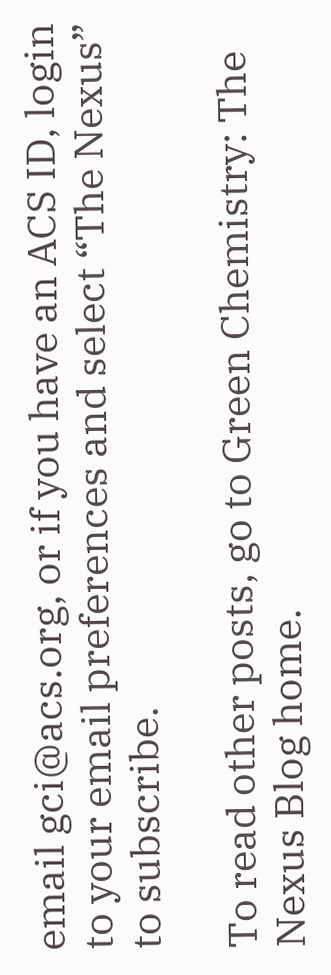email gci@acs.org, or if you have an ACS ID, login to your email preferences and select “The Nexus” to subscribe.

To read other posts, go to Green Chemistry: The Nexus Blog home.